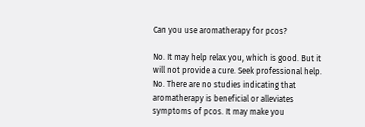Can you use aromatherapy for pcos?

No. It may help relax you, which is good. But it will not provide a cure. Seek professional help.
No. There are no studies indicating that aromatherapy is beneficial or alleviates symptoms of pcos. It may make you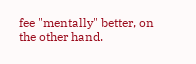fee "mentally" better, on the other hand.